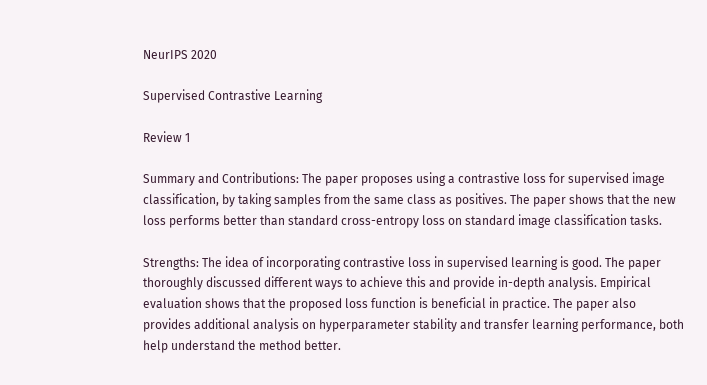NeurIPS 2020

Supervised Contrastive Learning

Review 1

Summary and Contributions: The paper proposes using a contrastive loss for supervised image classification, by taking samples from the same class as positives. The paper shows that the new loss performs better than standard cross-entropy loss on standard image classification tasks.

Strengths: The idea of incorporating contrastive loss in supervised learning is good. The paper thoroughly discussed different ways to achieve this and provide in-depth analysis. Empirical evaluation shows that the proposed loss function is beneficial in practice. The paper also provides additional analysis on hyperparameter stability and transfer learning performance, both help understand the method better.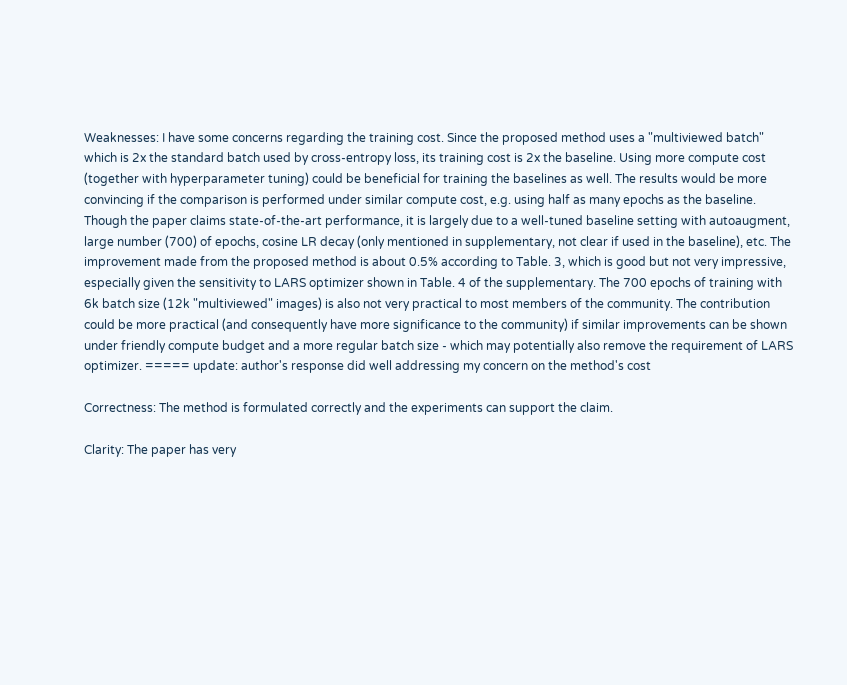Weaknesses: I have some concerns regarding the training cost. Since the proposed method uses a "multiviewed batch" which is 2x the standard batch used by cross-entropy loss, its training cost is 2x the baseline. Using more compute cost (together with hyperparameter tuning) could be beneficial for training the baselines as well. The results would be more convincing if the comparison is performed under similar compute cost, e.g. using half as many epochs as the baseline. Though the paper claims state-of-the-art performance, it is largely due to a well-tuned baseline setting with autoaugment, large number (700) of epochs, cosine LR decay (only mentioned in supplementary, not clear if used in the baseline), etc. The improvement made from the proposed method is about 0.5% according to Table. 3, which is good but not very impressive, especially given the sensitivity to LARS optimizer shown in Table. 4 of the supplementary. The 700 epochs of training with 6k batch size (12k "multiviewed" images) is also not very practical to most members of the community. The contribution could be more practical (and consequently have more significance to the community) if similar improvements can be shown under friendly compute budget and a more regular batch size - which may potentially also remove the requirement of LARS optimizer. ===== update: author's response did well addressing my concern on the method's cost

Correctness: The method is formulated correctly and the experiments can support the claim.

Clarity: The paper has very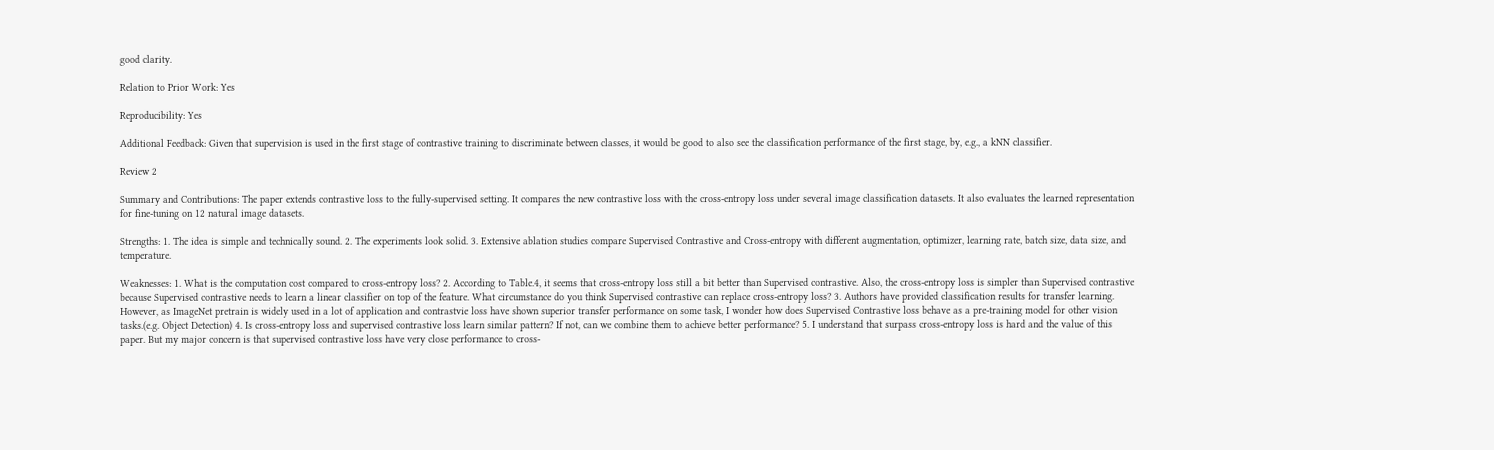good clarity.

Relation to Prior Work: Yes

Reproducibility: Yes

Additional Feedback: Given that supervision is used in the first stage of contrastive training to discriminate between classes, it would be good to also see the classification performance of the first stage, by, e.g., a kNN classifier.

Review 2

Summary and Contributions: The paper extends contrastive loss to the fully-supervised setting. It compares the new contrastive loss with the cross-entropy loss under several image classification datasets. It also evaluates the learned representation for fine-tuning on 12 natural image datasets.

Strengths: 1. The idea is simple and technically sound. 2. The experiments look solid. 3. Extensive ablation studies compare Supervised Contrastive and Cross-entropy with different augmentation, optimizer, learning rate, batch size, data size, and temperature.

Weaknesses: 1. What is the computation cost compared to cross-entropy loss? 2. According to Table.4, it seems that cross-entropy loss still a bit better than Supervised contrastive. Also, the cross-entropy loss is simpler than Supervised contrastive because Supervised contrastive needs to learn a linear classifier on top of the feature. What circumstance do you think Supervised contrastive can replace cross-entropy loss? 3. Authors have provided classification results for transfer learning. However, as ImageNet pretrain is widely used in a lot of application and contrastvie loss have shown superior transfer performance on some task, I wonder how does Supervised Contrastive loss behave as a pre-training model for other vision tasks.(e.g. Object Detection) 4. Is cross-entropy loss and supervised contrastive loss learn similar pattern? If not, can we combine them to achieve better performance? 5. I understand that surpass cross-entropy loss is hard and the value of this paper. But my major concern is that supervised contrastive loss have very close performance to cross-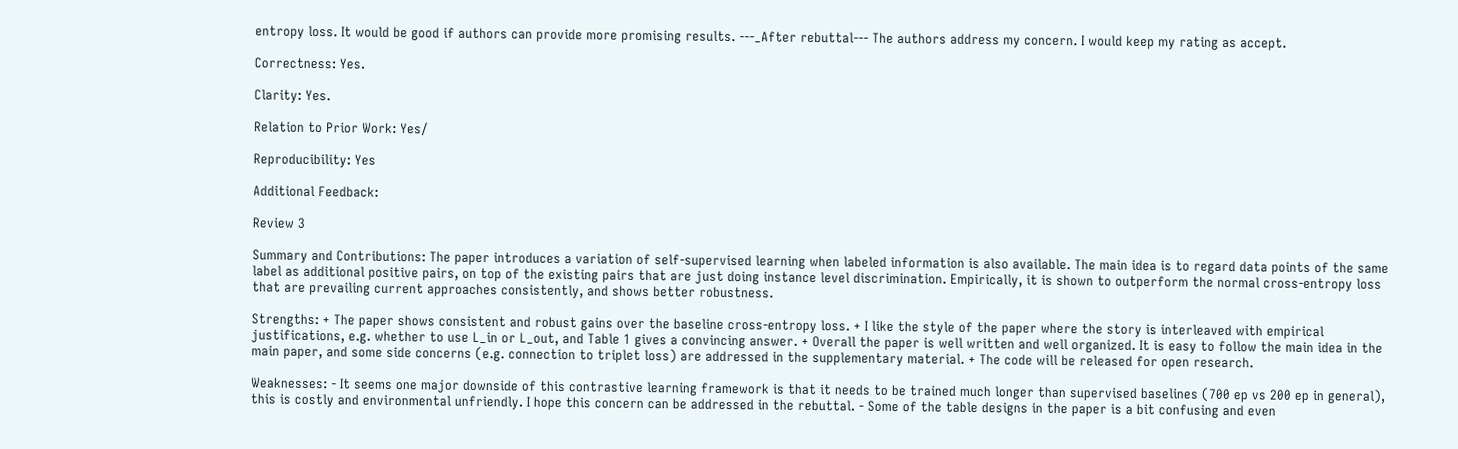entropy loss. It would be good if authors can provide more promising results. ---_After rebuttal--- The authors address my concern. I would keep my rating as accept.

Correctness: Yes.

Clarity: Yes.

Relation to Prior Work: Yes/

Reproducibility: Yes

Additional Feedback:

Review 3

Summary and Contributions: The paper introduces a variation of self-supervised learning when labeled information is also available. The main idea is to regard data points of the same label as additional positive pairs, on top of the existing pairs that are just doing instance level discrimination. Empirically, it is shown to outperform the normal cross-entropy loss that are prevailing current approaches consistently, and shows better robustness.

Strengths: + The paper shows consistent and robust gains over the baseline cross-entropy loss. + I like the style of the paper where the story is interleaved with empirical justifications, e.g. whether to use L_in or L_out, and Table 1 gives a convincing answer. + Overall the paper is well written and well organized. It is easy to follow the main idea in the main paper, and some side concerns (e.g. connection to triplet loss) are addressed in the supplementary material. + The code will be released for open research.

Weaknesses: - It seems one major downside of this contrastive learning framework is that it needs to be trained much longer than supervised baselines (700 ep vs 200 ep in general), this is costly and environmental unfriendly. I hope this concern can be addressed in the rebuttal. - Some of the table designs in the paper is a bit confusing and even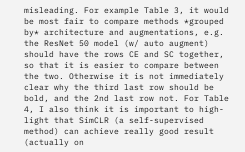misleading. For example Table 3, it would be most fair to compare methods *grouped by* architecture and augmentations, e.g. the ResNet 50 model (w/ auto augment) should have the rows CE and SC together, so that it is easier to compare between the two. Otherwise it is not immediately clear why the third last row should be bold, and the 2nd last row not. For Table 4, I also think it is important to high-light that SimCLR (a self-supervised method) can achieve really good result (actually on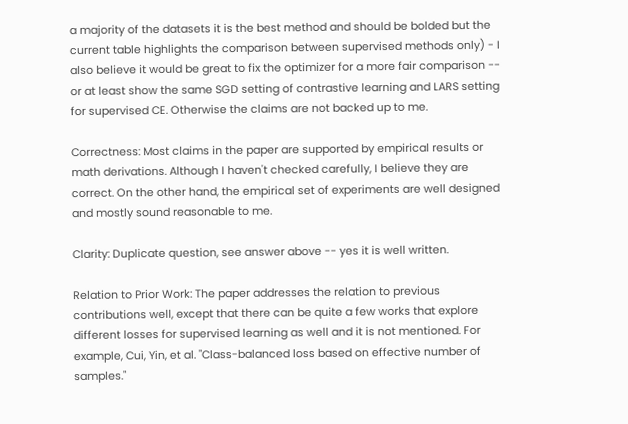a majority of the datasets it is the best method and should be bolded but the current table highlights the comparison between supervised methods only) - I also believe it would be great to fix the optimizer for a more fair comparison -- or at least show the same SGD setting of contrastive learning and LARS setting for supervised CE. Otherwise the claims are not backed up to me.

Correctness: Most claims in the paper are supported by empirical results or math derivations. Although I haven't checked carefully, I believe they are correct. On the other hand, the empirical set of experiments are well designed and mostly sound reasonable to me.

Clarity: Duplicate question, see answer above -- yes it is well written.

Relation to Prior Work: The paper addresses the relation to previous contributions well, except that there can be quite a few works that explore different losses for supervised learning as well and it is not mentioned. For example, Cui, Yin, et al. "Class-balanced loss based on effective number of samples."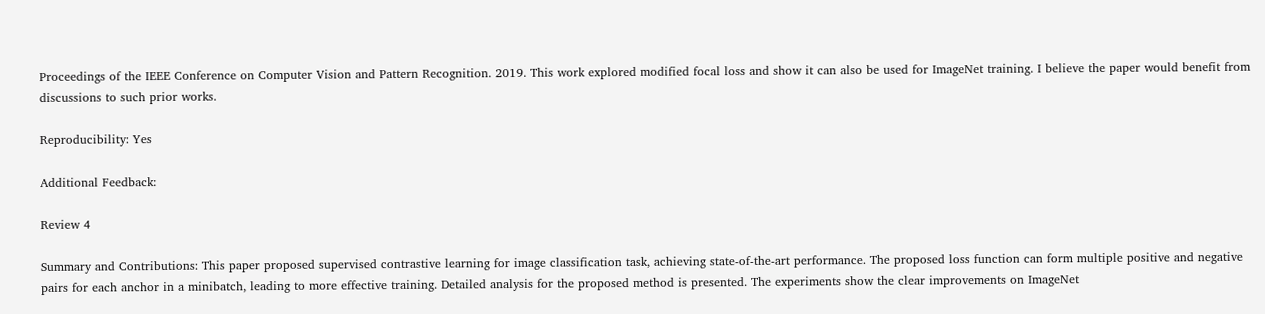Proceedings of the IEEE Conference on Computer Vision and Pattern Recognition. 2019. This work explored modified focal loss and show it can also be used for ImageNet training. I believe the paper would benefit from discussions to such prior works.

Reproducibility: Yes

Additional Feedback:

Review 4

Summary and Contributions: This paper proposed supervised contrastive learning for image classification task, achieving state-of-the-art performance. The proposed loss function can form multiple positive and negative pairs for each anchor in a minibatch, leading to more effective training. Detailed analysis for the proposed method is presented. The experiments show the clear improvements on ImageNet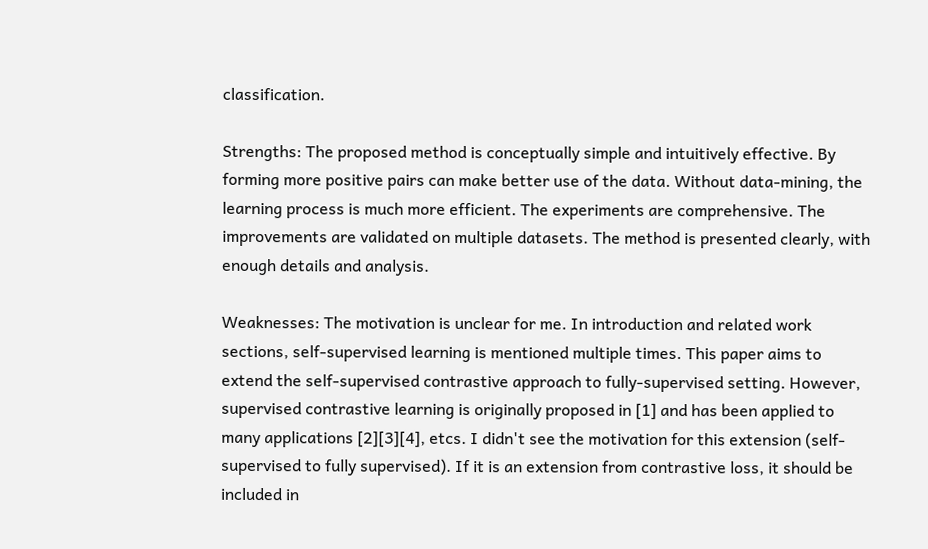classification.

Strengths: The proposed method is conceptually simple and intuitively effective. By forming more positive pairs can make better use of the data. Without data-mining, the learning process is much more efficient. The experiments are comprehensive. The improvements are validated on multiple datasets. The method is presented clearly, with enough details and analysis.

Weaknesses: The motivation is unclear for me. In introduction and related work sections, self-supervised learning is mentioned multiple times. This paper aims to extend the self-supervised contrastive approach to fully-supervised setting. However, supervised contrastive learning is originally proposed in [1] and has been applied to many applications [2][3][4], etcs. I didn't see the motivation for this extension (self-supervised to fully supervised). If it is an extension from contrastive loss, it should be included in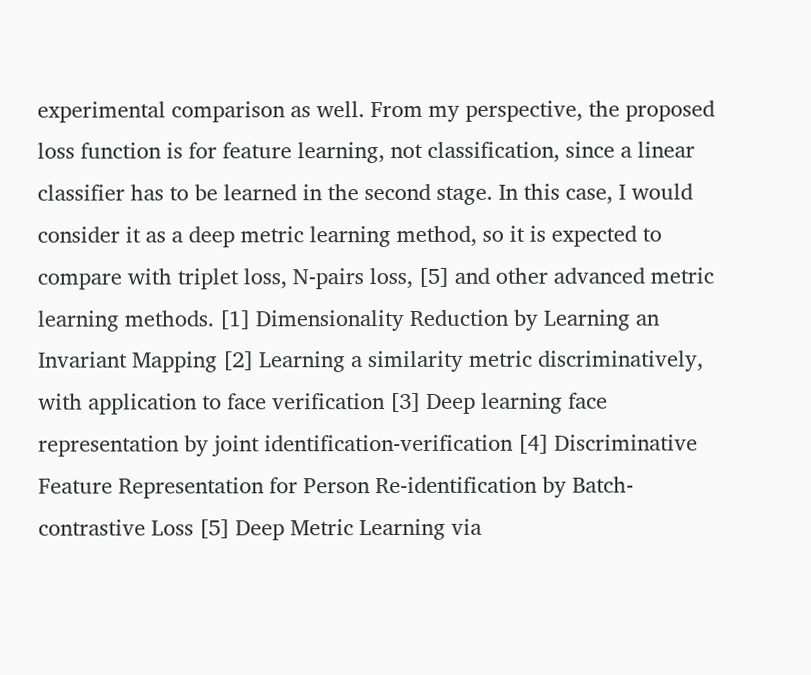experimental comparison as well. From my perspective, the proposed loss function is for feature learning, not classification, since a linear classifier has to be learned in the second stage. In this case, I would consider it as a deep metric learning method, so it is expected to compare with triplet loss, N-pairs loss, [5] and other advanced metric learning methods. [1] Dimensionality Reduction by Learning an Invariant Mapping [2] Learning a similarity metric discriminatively, with application to face verification [3] Deep learning face representation by joint identification-verification [4] Discriminative Feature Representation for Person Re-identification by Batch-contrastive Loss [5] Deep Metric Learning via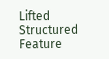Lifted Structured Feature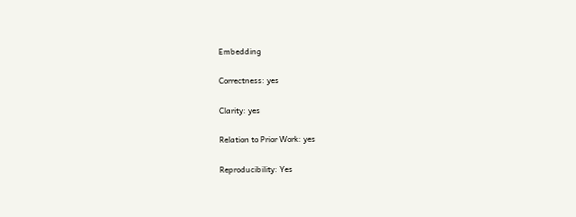Embedding

Correctness: yes

Clarity: yes

Relation to Prior Work: yes

Reproducibility: Yes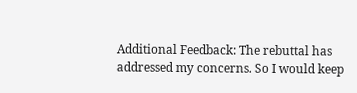Additional Feedback: The rebuttal has addressed my concerns. So I would keep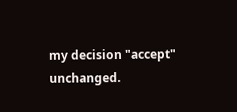my decision "accept" unchanged.